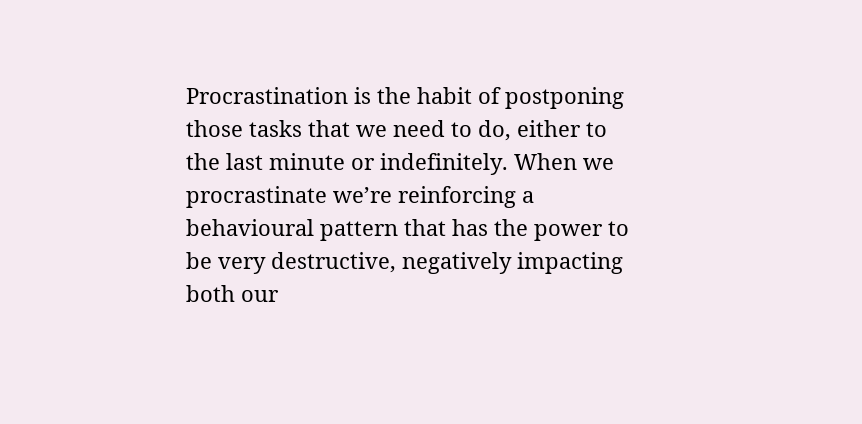Procrastination is the habit of postponing those tasks that we need to do, either to the last minute or indefinitely. When we procrastinate we’re reinforcing a behavioural pattern that has the power to be very destructive, negatively impacting both our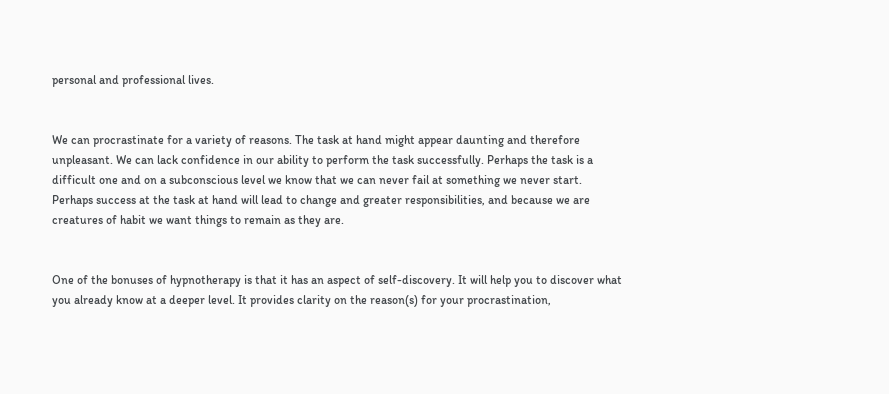personal and professional lives.


We can procrastinate for a variety of reasons. The task at hand might appear daunting and therefore unpleasant. We can lack confidence in our ability to perform the task successfully. Perhaps the task is a difficult one and on a subconscious level we know that we can never fail at something we never start. Perhaps success at the task at hand will lead to change and greater responsibilities, and because we are creatures of habit we want things to remain as they are.


One of the bonuses of hypnotherapy is that it has an aspect of self-discovery. It will help you to discover what you already know at a deeper level. It provides clarity on the reason(s) for your procrastination,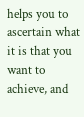helps you to ascertain what it is that you want to achieve, and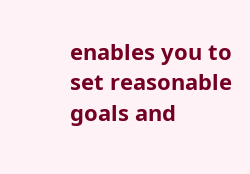enables you to set reasonable goals and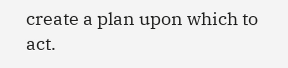create a plan upon which to act.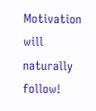Motivation will naturally follow!